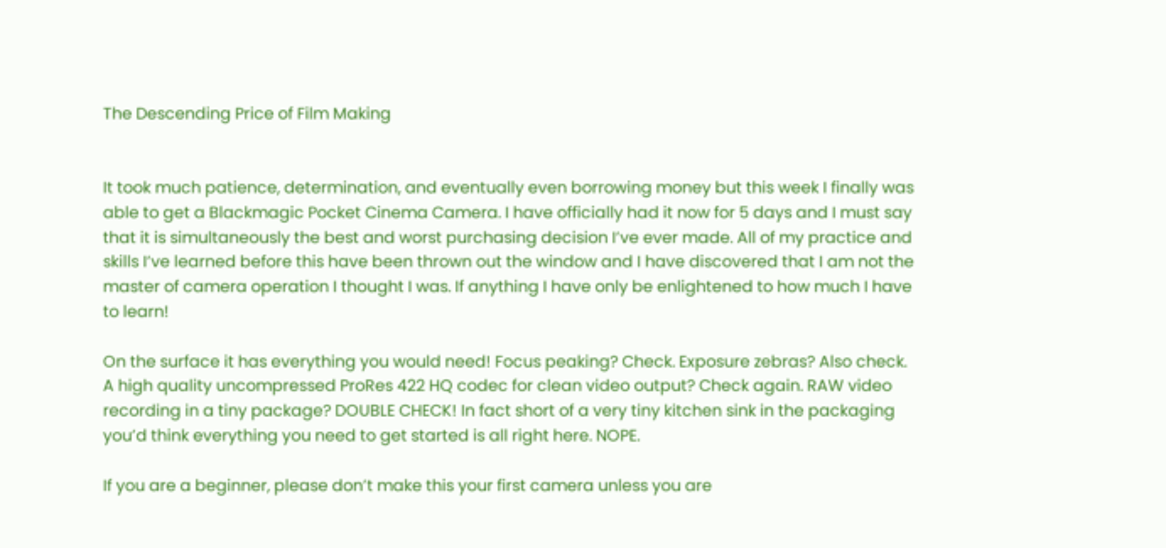The Descending Price of Film Making


It took much patience, determination, and eventually even borrowing money but this week I finally was able to get a Blackmagic Pocket Cinema Camera. I have officially had it now for 5 days and I must say that it is simultaneously the best and worst purchasing decision I’ve ever made. All of my practice and skills I’ve learned before this have been thrown out the window and I have discovered that I am not the master of camera operation I thought I was. If anything I have only be enlightened to how much I have to learn!

On the surface it has everything you would need! Focus peaking? Check. Exposure zebras? Also check. A high quality uncompressed ProRes 422 HQ codec for clean video output? Check again. RAW video recording in a tiny package? DOUBLE CHECK! In fact short of a very tiny kitchen sink in the packaging you’d think everything you need to get started is all right here. NOPE.

If you are a beginner, please don’t make this your first camera unless you are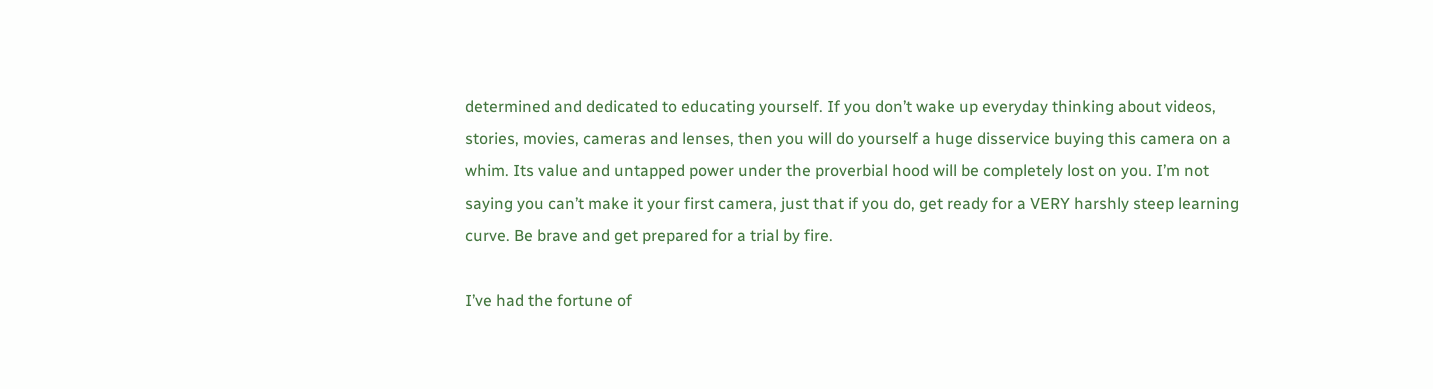determined and dedicated to educating yourself. If you don’t wake up everyday thinking about videos, stories, movies, cameras and lenses, then you will do yourself a huge disservice buying this camera on a whim. Its value and untapped power under the proverbial hood will be completely lost on you. I’m not saying you can’t make it your first camera, just that if you do, get ready for a VERY harshly steep learning curve. Be brave and get prepared for a trial by fire.

I’ve had the fortune of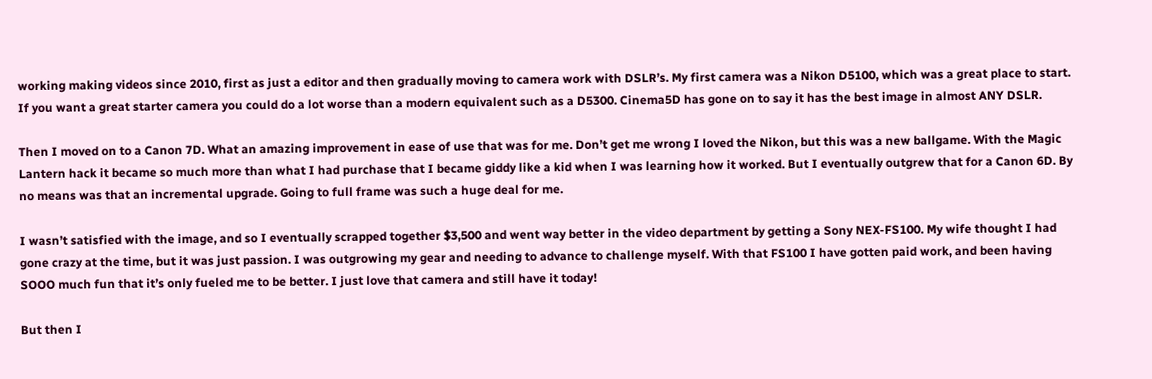working making videos since 2010, first as just a editor and then gradually moving to camera work with DSLR’s. My first camera was a Nikon D5100, which was a great place to start. If you want a great starter camera you could do a lot worse than a modern equivalent such as a D5300. Cinema5D has gone on to say it has the best image in almost ANY DSLR.

Then I moved on to a Canon 7D. What an amazing improvement in ease of use that was for me. Don’t get me wrong I loved the Nikon, but this was a new ballgame. With the Magic Lantern hack it became so much more than what I had purchase that I became giddy like a kid when I was learning how it worked. But I eventually outgrew that for a Canon 6D. By no means was that an incremental upgrade. Going to full frame was such a huge deal for me.

I wasn’t satisfied with the image, and so I eventually scrapped together $3,500 and went way better in the video department by getting a Sony NEX-FS100. My wife thought I had gone crazy at the time, but it was just passion. I was outgrowing my gear and needing to advance to challenge myself. With that FS100 I have gotten paid work, and been having SOOO much fun that it’s only fueled me to be better. I just love that camera and still have it today!

But then I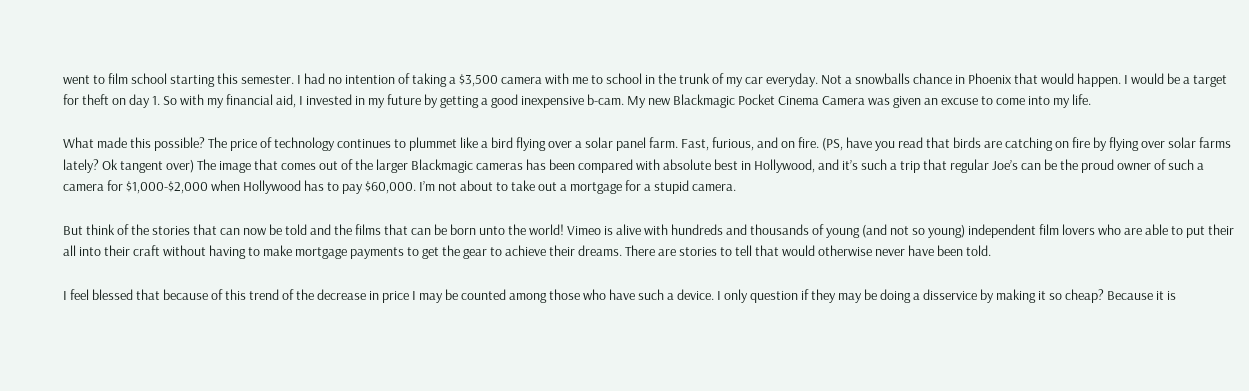went to film school starting this semester. I had no intention of taking a $3,500 camera with me to school in the trunk of my car everyday. Not a snowballs chance in Phoenix that would happen. I would be a target for theft on day 1. So with my financial aid, I invested in my future by getting a good inexpensive b-cam. My new Blackmagic Pocket Cinema Camera was given an excuse to come into my life.

What made this possible? The price of technology continues to plummet like a bird flying over a solar panel farm. Fast, furious, and on fire. (PS, have you read that birds are catching on fire by flying over solar farms lately? Ok tangent over) The image that comes out of the larger Blackmagic cameras has been compared with absolute best in Hollywood, and it’s such a trip that regular Joe’s can be the proud owner of such a camera for $1,000-$2,000 when Hollywood has to pay $60,000. I’m not about to take out a mortgage for a stupid camera.

But think of the stories that can now be told and the films that can be born unto the world! Vimeo is alive with hundreds and thousands of young (and not so young) independent film lovers who are able to put their all into their craft without having to make mortgage payments to get the gear to achieve their dreams. There are stories to tell that would otherwise never have been told.

I feel blessed that because of this trend of the decrease in price I may be counted among those who have such a device. I only question if they may be doing a disservice by making it so cheap? Because it is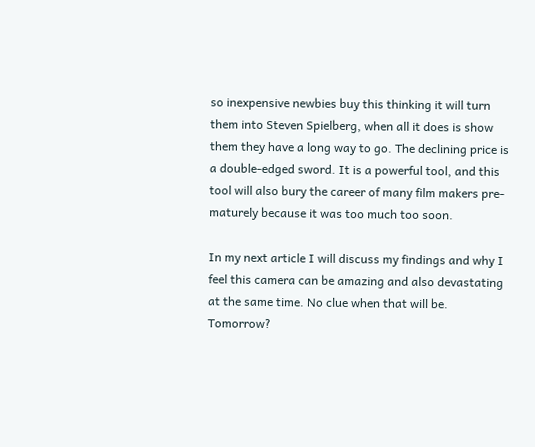so inexpensive newbies buy this thinking it will turn them into Steven Spielberg, when all it does is show them they have a long way to go. The declining price is a double-edged sword. It is a powerful tool, and this tool will also bury the career of many film makers pre-maturely because it was too much too soon.

In my next article I will discuss my findings and why I feel this camera can be amazing and also devastating at the same time. No clue when that will be. Tomorrow?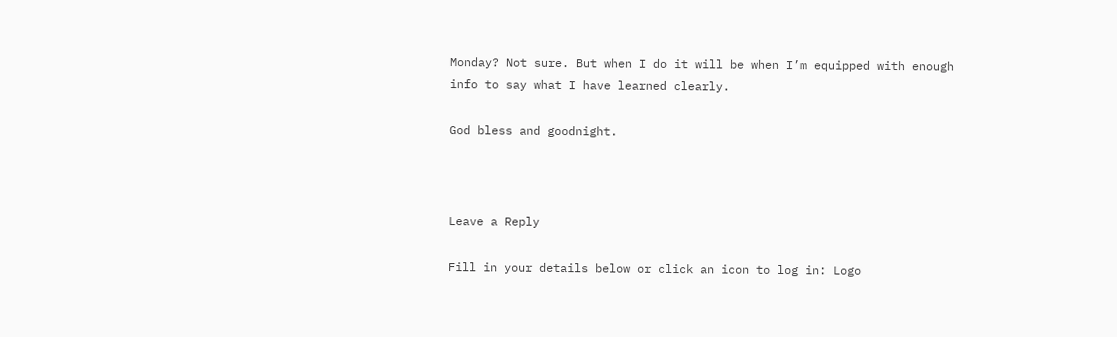Monday? Not sure. But when I do it will be when I’m equipped with enough info to say what I have learned clearly.

God bless and goodnight.



Leave a Reply

Fill in your details below or click an icon to log in: Logo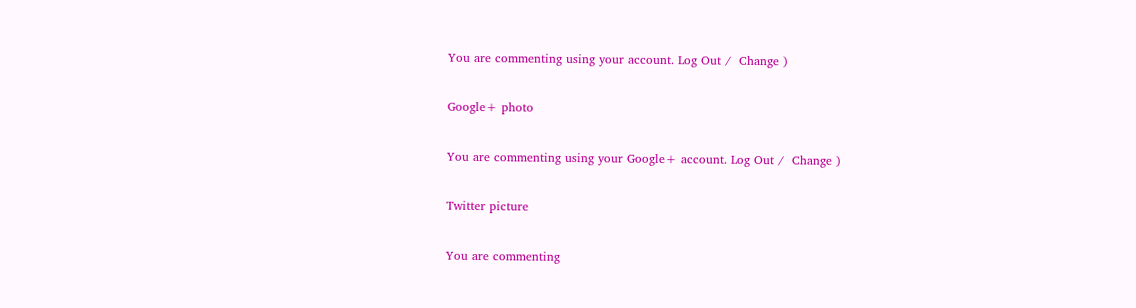You are commenting using your account. Log Out /  Change )

Google+ photo

You are commenting using your Google+ account. Log Out /  Change )

Twitter picture

You are commenting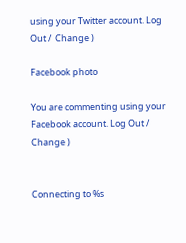using your Twitter account. Log Out /  Change )

Facebook photo

You are commenting using your Facebook account. Log Out /  Change )


Connecting to %s